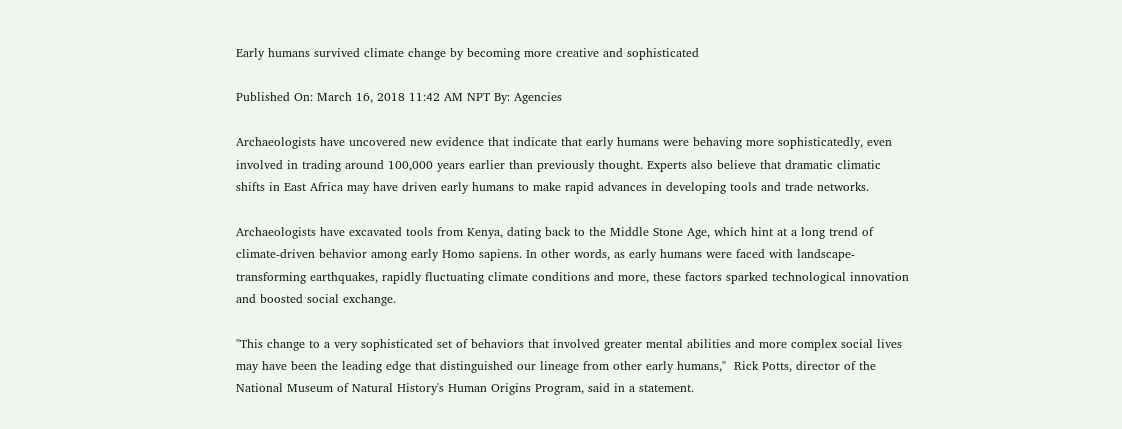Early humans survived climate change by becoming more creative and sophisticated

Published On: March 16, 2018 11:42 AM NPT By: Agencies

Archaeologists have uncovered new evidence that indicate that early humans were behaving more sophisticatedly, even involved in trading around 100,000 years earlier than previously thought. Experts also believe that dramatic climatic shifts in East Africa may have driven early humans to make rapid advances in developing tools and trade networks.

Archaeologists have excavated tools from Kenya, dating back to the Middle Stone Age, which hint at a long trend of climate-driven behavior among early Homo sapiens. In other words, as early humans were faced with landscape-transforming earthquakes, rapidly fluctuating climate conditions and more, these factors sparked technological innovation and boosted social exchange.

"This change to a very sophisticated set of behaviors that involved greater mental abilities and more complex social lives may have been the leading edge that distinguished our lineage from other early humans,"  Rick Potts, director of the National Museum of Natural History's Human Origins Program, said in a statement.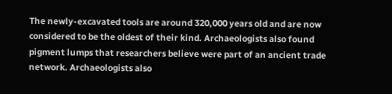The newly-excavated tools are around 320,000 years old and are now considered to be the oldest of their kind. Archaeologists also found pigment lumps that researchers believe were part of an ancient trade network. Archaeologists also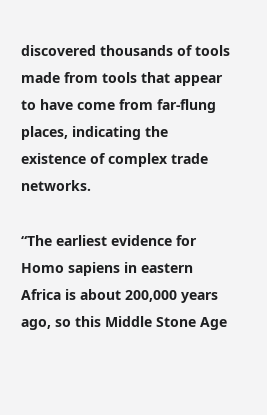discovered thousands of tools made from tools that appear to have come from far-flung places, indicating the existence of complex trade networks.

“The earliest evidence for Homo sapiens in eastern Africa is about 200,000 years ago, so this Middle Stone Age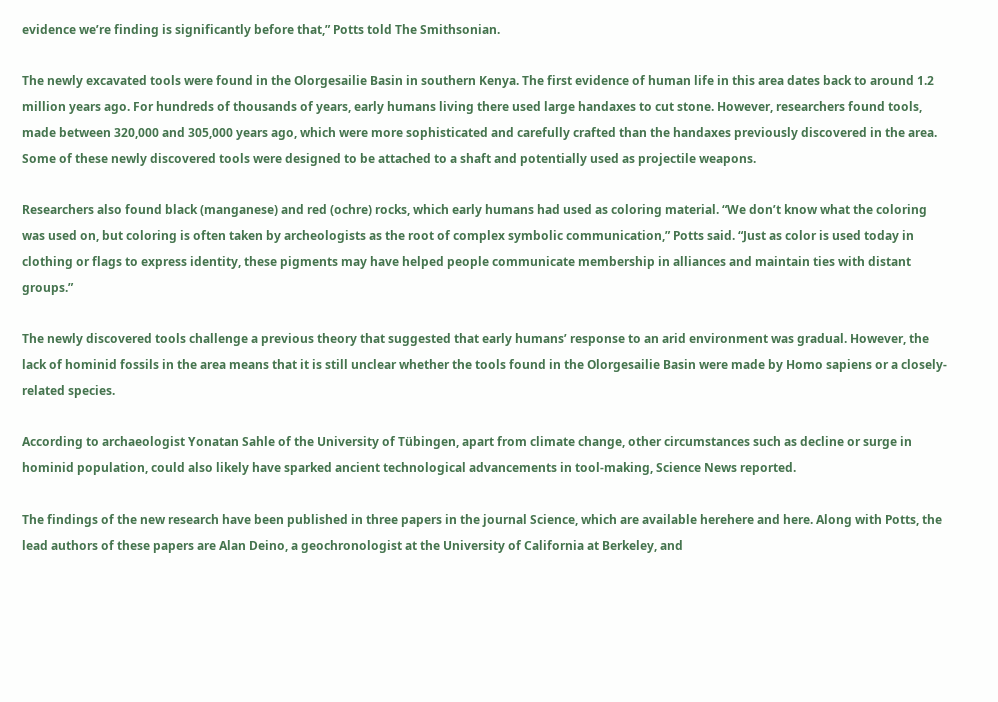evidence we’re finding is significantly before that,” Potts told The Smithsonian.

The newly excavated tools were found in the Olorgesailie Basin in southern Kenya. The first evidence of human life in this area dates back to around 1.2 million years ago. For hundreds of thousands of years, early humans living there used large handaxes to cut stone. However, researchers found tools, made between 320,000 and 305,000 years ago, which were more sophisticated and carefully crafted than the handaxes previously discovered in the area. Some of these newly discovered tools were designed to be attached to a shaft and potentially used as projectile weapons.

Researchers also found black (manganese) and red (ochre) rocks, which early humans had used as coloring material. “We don’t know what the coloring was used on, but coloring is often taken by archeologists as the root of complex symbolic communication,” Potts said. “Just as color is used today in clothing or flags to express identity, these pigments may have helped people communicate membership in alliances and maintain ties with distant groups.”

The newly discovered tools challenge a previous theory that suggested that early humans’ response to an arid environment was gradual. However, the lack of hominid fossils in the area means that it is still unclear whether the tools found in the Olorgesailie Basin were made by Homo sapiens or a closely-related species.

According to archaeologist Yonatan Sahle of the University of Tübingen, apart from climate change, other circumstances such as decline or surge in hominid population, could also likely have sparked ancient technological advancements in tool-making, Science News reported.

The findings of the new research have been published in three papers in the journal Science, which are available herehere and here. Along with Potts, the lead authors of these papers are Alan Deino, a geochronologist at the University of California at Berkeley, and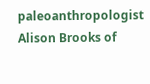paleoanthropologist Alison Brooks of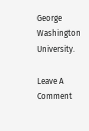George Washington University.

Leave A Comment